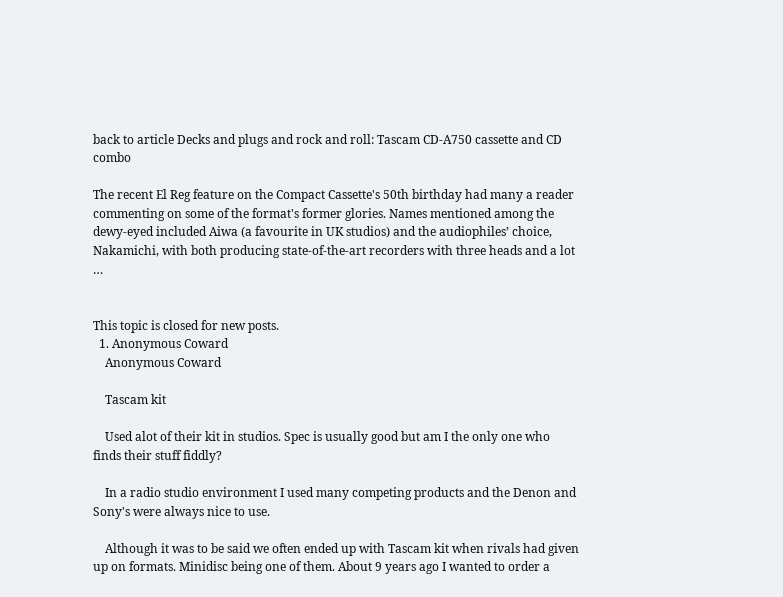back to article Decks and plugs and rock and roll: Tascam CD-A750 cassette and CD combo

The recent El Reg feature on the Compact Cassette's 50th birthday had many a reader commenting on some of the format's former glories. Names mentioned among the dewy-eyed included Aiwa (a favourite in UK studios) and the audiophiles’ choice, Nakamichi, with both producing state-of-the-art recorders with three heads and a lot …


This topic is closed for new posts.
  1. Anonymous Coward
    Anonymous Coward

    Tascam kit

    Used alot of their kit in studios. Spec is usually good but am I the only one who finds their stuff fiddly?

    In a radio studio environment I used many competing products and the Denon and Sony's were always nice to use.

    Although it was to be said we often ended up with Tascam kit when rivals had given up on formats. Minidisc being one of them. About 9 years ago I wanted to order a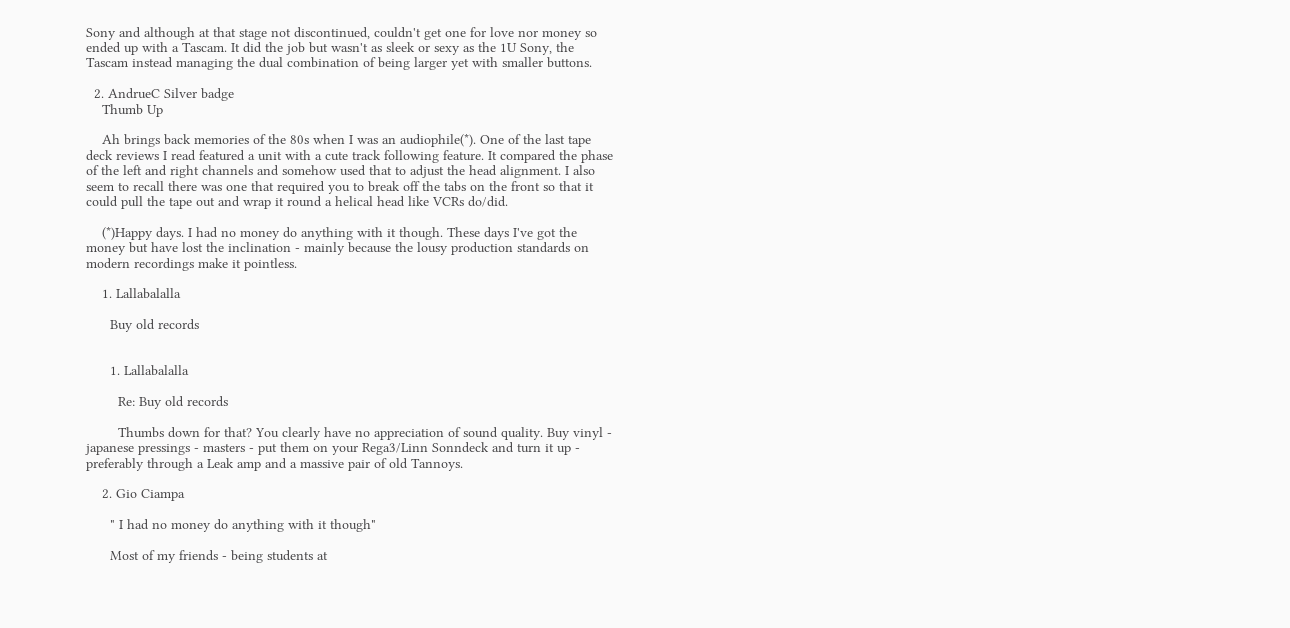Sony and although at that stage not discontinued, couldn't get one for love nor money so ended up with a Tascam. It did the job but wasn't as sleek or sexy as the 1U Sony, the Tascam instead managing the dual combination of being larger yet with smaller buttons.

  2. AndrueC Silver badge
    Thumb Up

    Ah brings back memories of the 80s when I was an audiophile(*). One of the last tape deck reviews I read featured a unit with a cute track following feature. It compared the phase of the left and right channels and somehow used that to adjust the head alignment. I also seem to recall there was one that required you to break off the tabs on the front so that it could pull the tape out and wrap it round a helical head like VCRs do/did.

    (*)Happy days. I had no money do anything with it though. These days I've got the money but have lost the inclination - mainly because the lousy production standards on modern recordings make it pointless.

    1. Lallabalalla

      Buy old records


      1. Lallabalalla

        Re: Buy old records

        Thumbs down for that? You clearly have no appreciation of sound quality. Buy vinyl - japanese pressings - masters - put them on your Rega3/Linn Sonndeck and turn it up - preferably through a Leak amp and a massive pair of old Tannoys.

    2. Gio Ciampa

      " I had no money do anything with it though"

      Most of my friends - being students at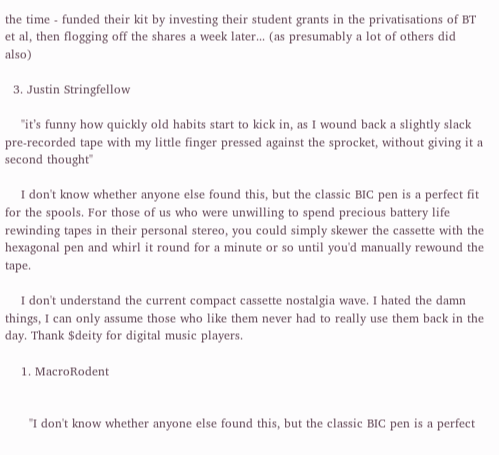the time - funded their kit by investing their student grants in the privatisations of BT et al, then flogging off the shares a week later... (as presumably a lot of others did also)

  3. Justin Stringfellow

    "it’s funny how quickly old habits start to kick in, as I wound back a slightly slack pre-recorded tape with my little finger pressed against the sprocket, without giving it a second thought"

    I don't know whether anyone else found this, but the classic BIC pen is a perfect fit for the spools. For those of us who were unwilling to spend precious battery life rewinding tapes in their personal stereo, you could simply skewer the cassette with the hexagonal pen and whirl it round for a minute or so until you'd manually rewound the tape.

    I don't understand the current compact cassette nostalgia wave. I hated the damn things, I can only assume those who like them never had to really use them back in the day. Thank $deity for digital music players.

    1. MacroRodent


      "I don't know whether anyone else found this, but the classic BIC pen is a perfect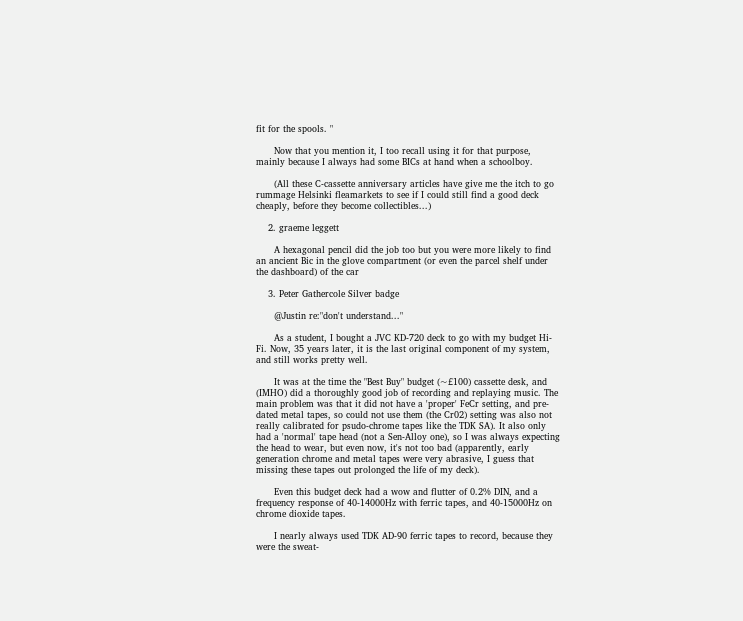fit for the spools. "

      Now that you mention it, I too recall using it for that purpose, mainly because I always had some BICs at hand when a schoolboy.

      (All these C-cassette anniversary articles have give me the itch to go rummage Helsinki fleamarkets to see if I could still find a good deck cheaply, before they become collectibles...)

    2. graeme leggett

      A hexagonal pencil did the job too but you were more likely to find an ancient Bic in the glove compartment (or even the parcel shelf under the dashboard) of the car

    3. Peter Gathercole Silver badge

      @Justin re:"don't understand..."

      As a student, I bought a JVC KD-720 deck to go with my budget Hi-Fi. Now, 35 years later, it is the last original component of my system, and still works pretty well.

      It was at the time the "Best Buy" budget (~£100) cassette desk, and (IMHO) did a thoroughly good job of recording and replaying music. The main problem was that it did not have a 'proper' FeCr setting, and pre-dated metal tapes, so could not use them (the Cr02) setting was also not really calibrated for psudo-chrome tapes like the TDK SA). It also only had a 'normal' tape head (not a Sen-Alloy one), so I was always expecting the head to wear, but even now, it's not too bad (apparently, early generation chrome and metal tapes were very abrasive, I guess that missing these tapes out prolonged the life of my deck).

      Even this budget deck had a wow and flutter of 0.2% DIN, and a frequency response of 40-14000Hz with ferric tapes, and 40-15000Hz on chrome dioxide tapes.

      I nearly always used TDK AD-90 ferric tapes to record, because they were the sweat-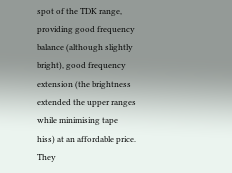spot of the TDK range, providing good frequency balance (although slightly bright), good frequency extension (the brightness extended the upper ranges while minimising tape hiss) at an affordable price. They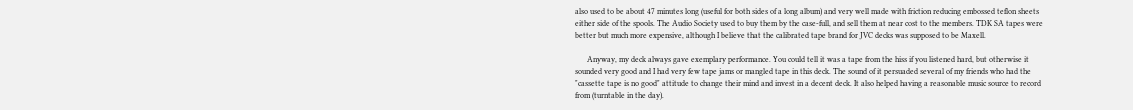also used to be about 47 minutes long (useful for both sides of a long album) and very well made with friction reducing embossed teflon sheets either side of the spools. The Audio Society used to buy them by the case-full, and sell them at near cost to the members. TDK SA tapes were better but much more expensive, although I believe that the calibrated tape brand for JVC decks was supposed to be Maxell.

      Anyway, my deck always gave exemplary performance. You could tell it was a tape from the hiss if you listened hard, but otherwise it sounded very good and I had very few tape jams or mangled tape in this deck. The sound of it persuaded several of my friends who had the "cassette tape is no good" attitude to change their mind and invest in a decent deck. It also helped having a reasonable music source to record from (turntable in the day).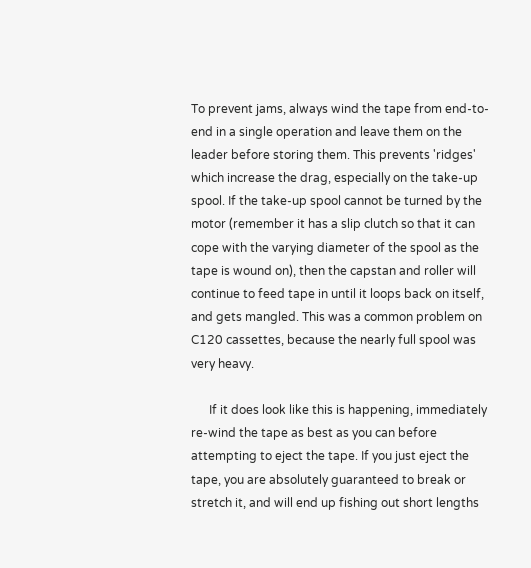To prevent jams, always wind the tape from end-to-end in a single operation and leave them on the leader before storing them. This prevents 'ridges' which increase the drag, especially on the take-up spool. If the take-up spool cannot be turned by the motor (remember it has a slip clutch so that it can cope with the varying diameter of the spool as the tape is wound on), then the capstan and roller will continue to feed tape in until it loops back on itself, and gets mangled. This was a common problem on C120 cassettes, because the nearly full spool was very heavy.

      If it does look like this is happening, immediately re-wind the tape as best as you can before attempting to eject the tape. If you just eject the tape, you are absolutely guaranteed to break or stretch it, and will end up fishing out short lengths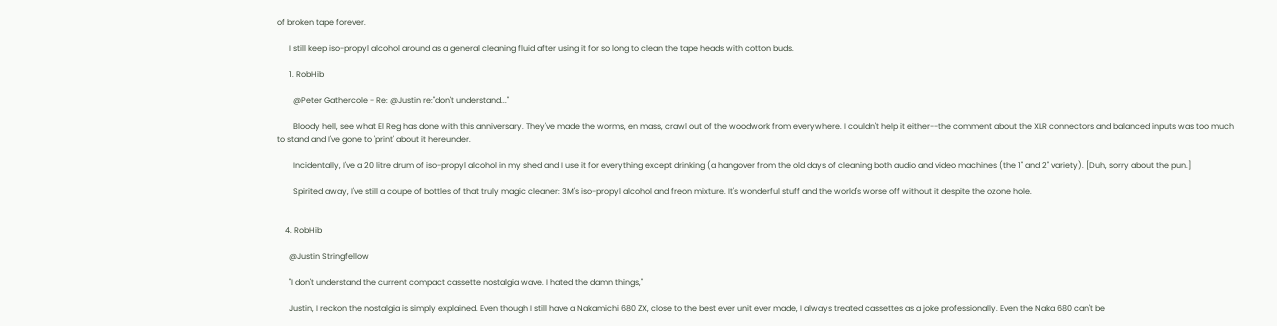of broken tape forever.

      I still keep iso-propyl alcohol around as a general cleaning fluid after using it for so long to clean the tape heads with cotton buds.

      1. RobHib

        @Peter Gathercole - Re: @Justin re:"don't understand..."

        Bloody hell, see what El Reg has done with this anniversary. They've made the worms, en mass, crawl out of the woodwork from everywhere. I couldn't help it either--the comment about the XLR connectors and balanced inputs was too much to stand and I've gone to 'print' about it hereunder.

        Incidentally, I've a 20 litre drum of iso-propyl alcohol in my shed and I use it for everything except drinking (a hangover from the old days of cleaning both audio and video machines (the 1" and 2" variety). [Duh, sorry about the pun.]

        Spirited away, I've still a coupe of bottles of that truly magic cleaner: 3M's iso-propyl alcohol and freon mixture. It's wonderful stuff and the world's worse off without it despite the ozone hole.


    4. RobHib

      @Justin Stringfellow

      "I don't understand the current compact cassette nostalgia wave. I hated the damn things,"

      Justin, I reckon the nostalgia is simply explained. Even though I still have a Nakamichi 680 ZX, close to the best ever unit ever made, I always treated cassettes as a joke professionally. Even the Naka 680 can't be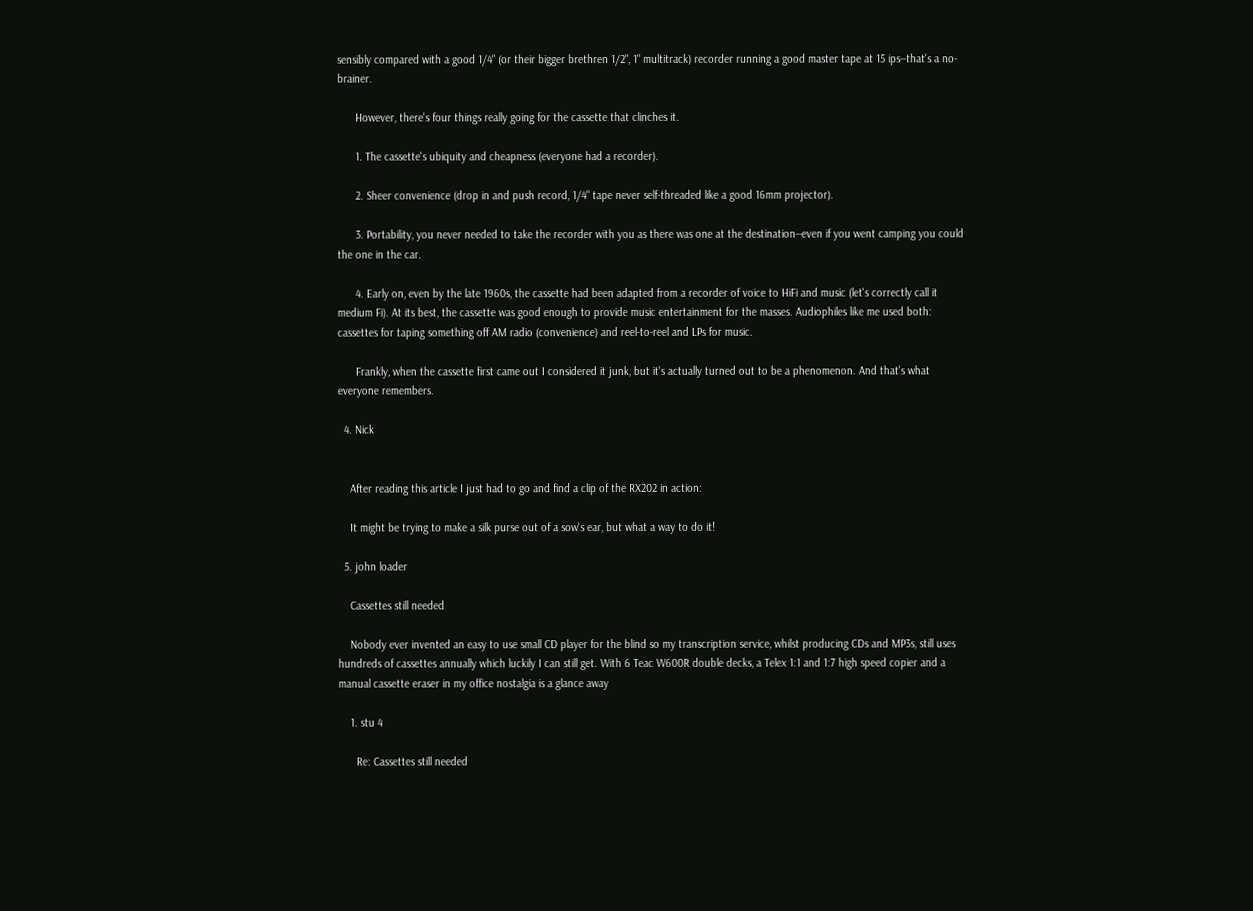sensibly compared with a good 1/4" (or their bigger brethren 1/2", 1" multitrack) recorder running a good master tape at 15 ips--that's a no-brainer.

      However, there's four things really going for the cassette that clinches it.

      1. The cassette's ubiquity and cheapness (everyone had a recorder).

      2. Sheer convenience (drop in and push record, 1/4" tape never self-threaded like a good 16mm projector).

      3. Portability, you never needed to take the recorder with you as there was one at the destination--even if you went camping you could the one in the car.

      4. Early on, even by the late 1960s, the cassette had been adapted from a recorder of voice to HiFi and music (let's correctly call it medium Fi). At its best, the cassette was good enough to provide music entertainment for the masses. Audiophiles like me used both: cassettes for taping something off AM radio (convenience) and reel-to-reel and LPs for music.

      Frankly, when the cassette first came out I considered it junk, but it's actually turned out to be a phenomenon. And that's what everyone remembers.

  4. Nick


    After reading this article I just had to go and find a clip of the RX202 in action:

    It might be trying to make a silk purse out of a sow's ear, but what a way to do it!

  5. john loader

    Cassettes still needed

    Nobody ever invented an easy to use small CD player for the blind so my transcription service, whilst producing CDs and MP3s, still uses hundreds of cassettes annually which luckily I can still get. With 6 Teac W600R double decks, a Telex 1:1 and 1:7 high speed copier and a manual cassette eraser in my office nostalgia is a glance away

    1. stu 4

      Re: Cassettes still needed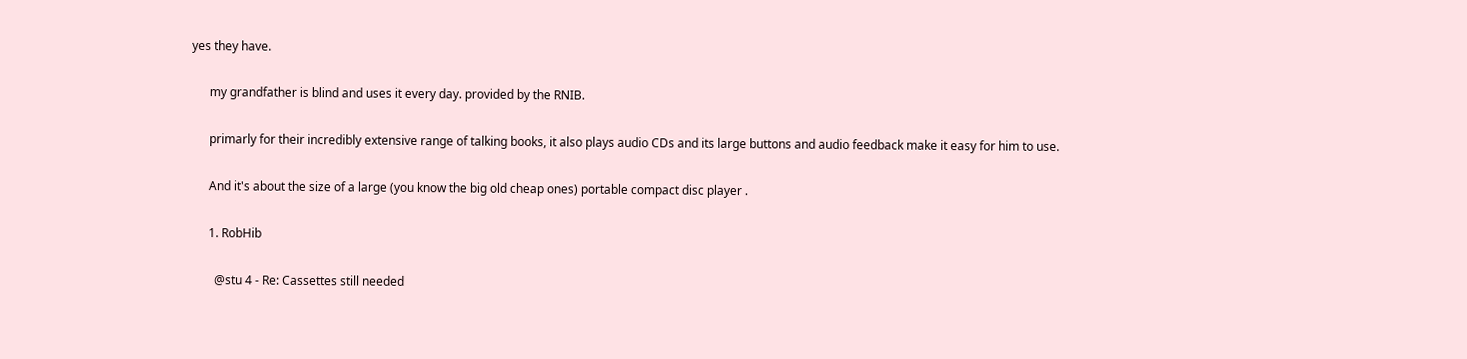yes they have.

      my grandfather is blind and uses it every day. provided by the RNIB.

      primarly for their incredibly extensive range of talking books, it also plays audio CDs and its large buttons and audio feedback make it easy for him to use.

      And it's about the size of a large (you know the big old cheap ones) portable compact disc player .

      1. RobHib

        @stu 4 - Re: Cassettes still needed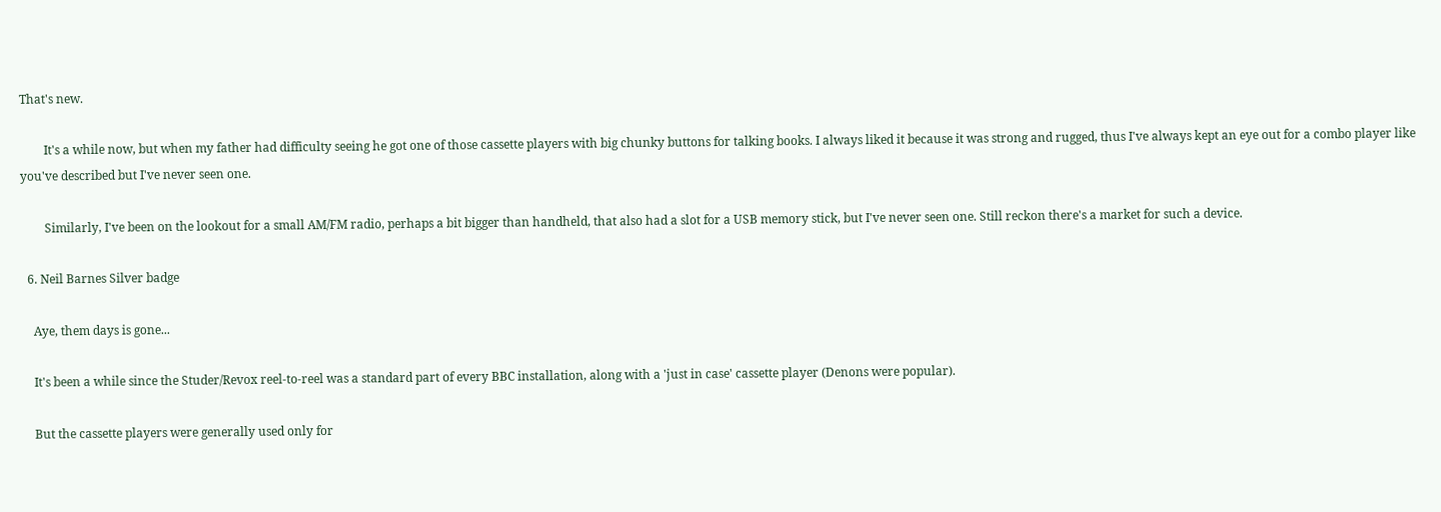That's new.

        It's a while now, but when my father had difficulty seeing he got one of those cassette players with big chunky buttons for talking books. I always liked it because it was strong and rugged, thus I've always kept an eye out for a combo player like you've described but I've never seen one.

        Similarly, I've been on the lookout for a small AM/FM radio, perhaps a bit bigger than handheld, that also had a slot for a USB memory stick, but I've never seen one. Still reckon there's a market for such a device.

  6. Neil Barnes Silver badge

    Aye, them days is gone...

    It's been a while since the Studer/Revox reel-to-reel was a standard part of every BBC installation, along with a 'just in case' cassette player (Denons were popular).

    But the cassette players were generally used only for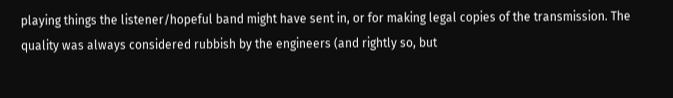playing things the listener/hopeful band might have sent in, or for making legal copies of the transmission. The quality was always considered rubbish by the engineers (and rightly so, but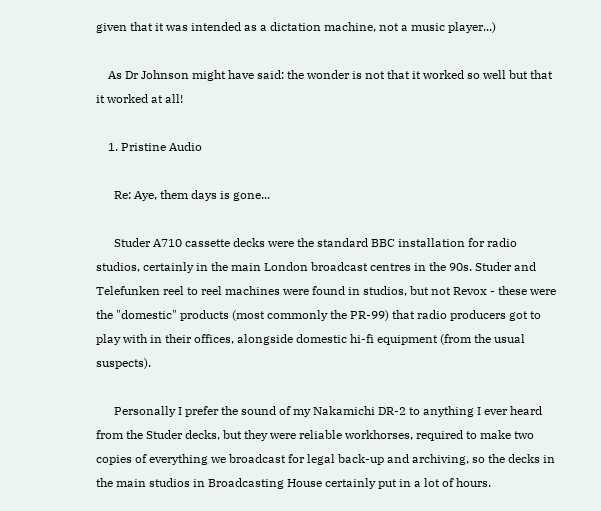given that it was intended as a dictation machine, not a music player...)

    As Dr Johnson might have said: the wonder is not that it worked so well but that it worked at all!

    1. Pristine Audio

      Re: Aye, them days is gone...

      Studer A710 cassette decks were the standard BBC installation for radio studios, certainly in the main London broadcast centres in the 90s. Studer and Telefunken reel to reel machines were found in studios, but not Revox - these were the "domestic" products (most commonly the PR-99) that radio producers got to play with in their offices, alongside domestic hi-fi equipment (from the usual suspects).

      Personally I prefer the sound of my Nakamichi DR-2 to anything I ever heard from the Studer decks, but they were reliable workhorses, required to make two copies of everything we broadcast for legal back-up and archiving, so the decks in the main studios in Broadcasting House certainly put in a lot of hours.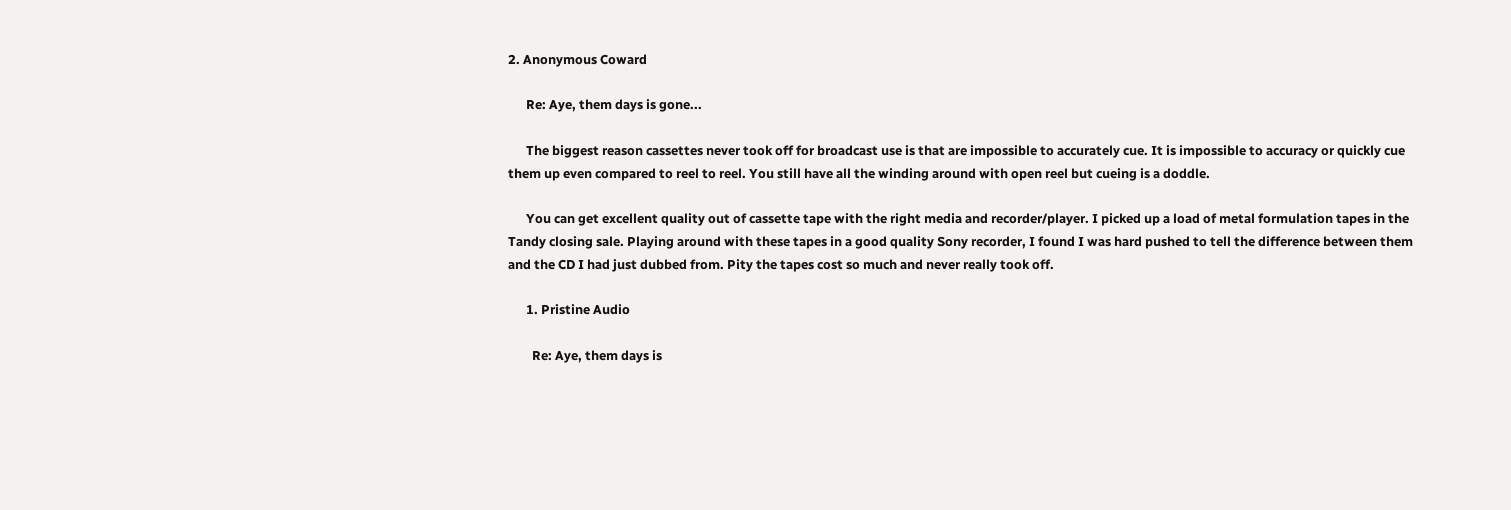2. Anonymous Coward

      Re: Aye, them days is gone...

      The biggest reason cassettes never took off for broadcast use is that are impossible to accurately cue. It is impossible to accuracy or quickly cue them up even compared to reel to reel. You still have all the winding around with open reel but cueing is a doddle.

      You can get excellent quality out of cassette tape with the right media and recorder/player. I picked up a load of metal formulation tapes in the Tandy closing sale. Playing around with these tapes in a good quality Sony recorder, I found I was hard pushed to tell the difference between them and the CD I had just dubbed from. Pity the tapes cost so much and never really took off.

      1. Pristine Audio

        Re: Aye, them days is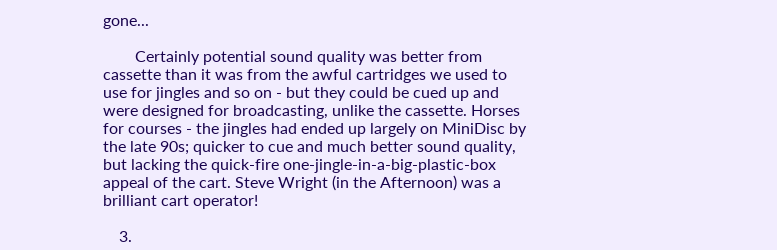gone...

        Certainly potential sound quality was better from cassette than it was from the awful cartridges we used to use for jingles and so on - but they could be cued up and were designed for broadcasting, unlike the cassette. Horses for courses - the jingles had ended up largely on MiniDisc by the late 90s; quicker to cue and much better sound quality, but lacking the quick-fire one-jingle-in-a-big-plastic-box appeal of the cart. Steve Wright (in the Afternoon) was a brilliant cart operator!

    3.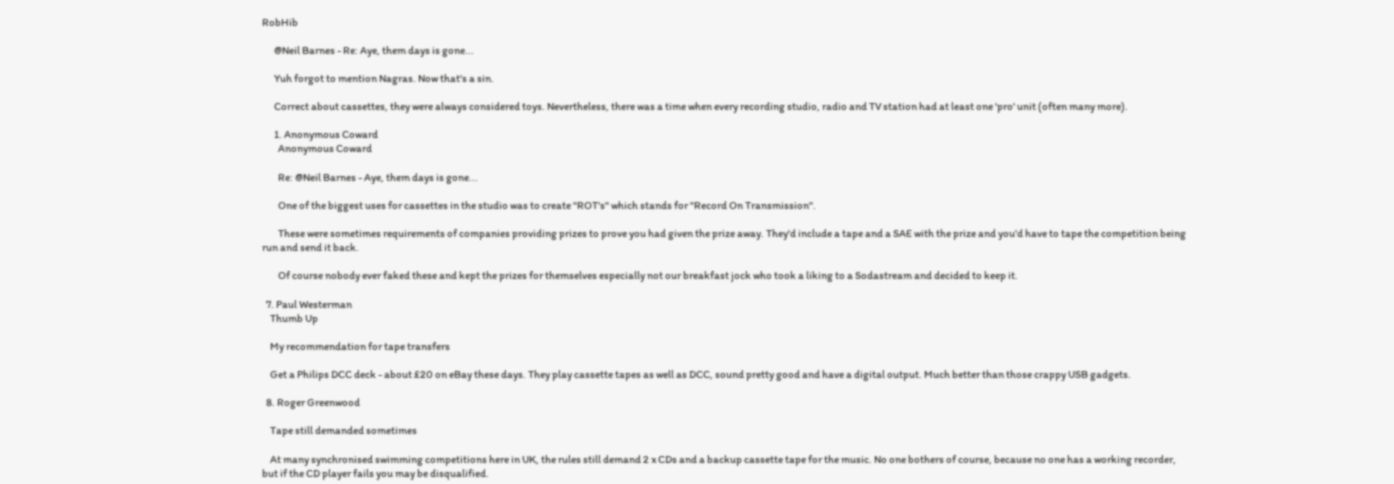RobHib

      @Neil Barnes - Re: Aye, them days is gone...

      Yuh forgot to mention Nagras. Now that's a sin.

      Correct about cassettes, they were always considered toys. Nevertheless, there was a time when every recording studio, radio and TV station had at least one 'pro' unit (often many more).

      1. Anonymous Coward
        Anonymous Coward

        Re: @Neil Barnes - Aye, them days is gone...

        One of the biggest uses for cassettes in the studio was to create "ROT's" which stands for "Record On Transmission".

        These were sometimes requirements of companies providing prizes to prove you had given the prize away. They'd include a tape and a SAE with the prize and you'd have to tape the competition being run and send it back.

        Of course nobody ever faked these and kept the prizes for themselves especially not our breakfast jock who took a liking to a Sodastream and decided to keep it.

  7. Paul Westerman
    Thumb Up

    My recommendation for tape transfers

    Get a Philips DCC deck - about £20 on eBay these days. They play cassette tapes as well as DCC, sound pretty good and have a digital output. Much better than those crappy USB gadgets.

  8. Roger Greenwood

    Tape still demanded sometimes

    At many synchronised swimming competitions here in UK, the rules still demand 2 x CDs and a backup cassette tape for the music. No one bothers of course, because no one has a working recorder, but if the CD player fails you may be disqualified.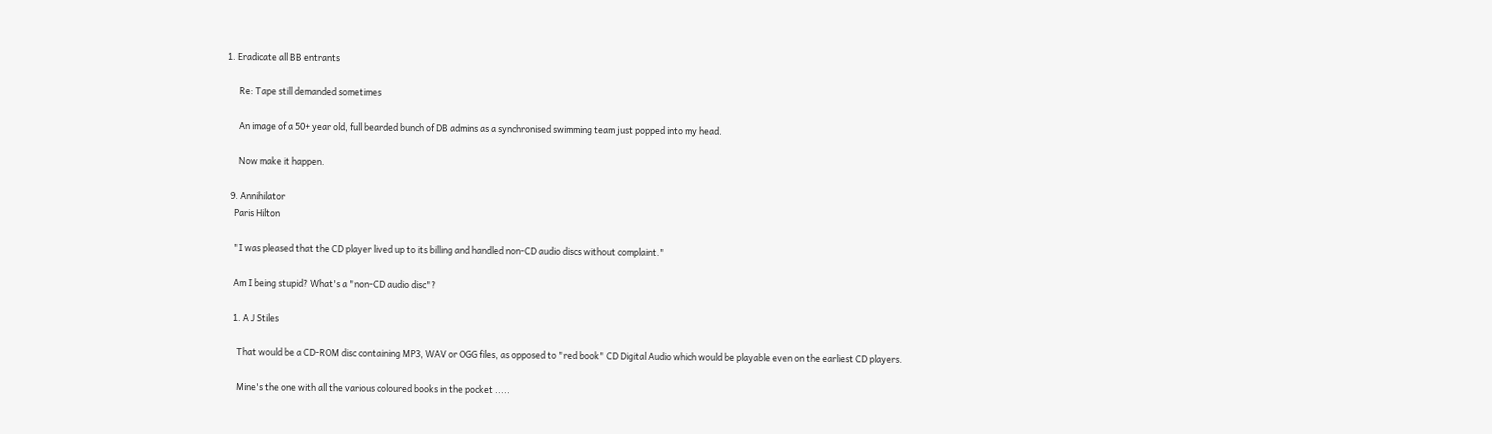1. Eradicate all BB entrants

      Re: Tape still demanded sometimes

      An image of a 50+ year old, full bearded bunch of DB admins as a synchronised swimming team just popped into my head.

      Now make it happen.

  9. Annihilator
    Paris Hilton

    "I was pleased that the CD player lived up to its billing and handled non-CD audio discs without complaint."

    Am I being stupid? What's a "non-CD audio disc"?

    1. A J Stiles

      That would be a CD-ROM disc containing MP3, WAV or OGG files, as opposed to "red book" CD Digital Audio which would be playable even on the earliest CD players.

      Mine's the one with all the various coloured books in the pocket .....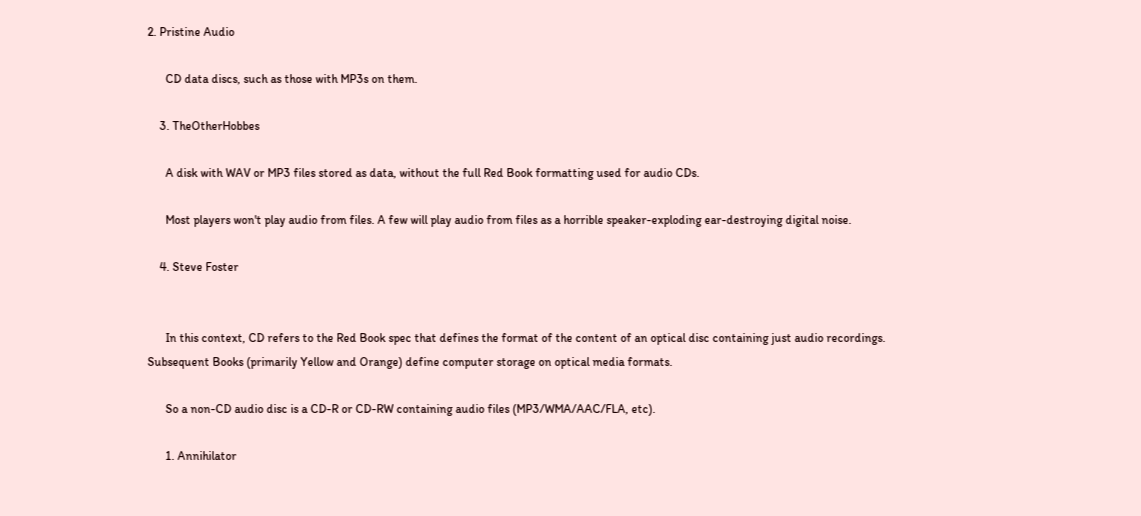2. Pristine Audio

      CD data discs, such as those with MP3s on them.

    3. TheOtherHobbes

      A disk with WAV or MP3 files stored as data, without the full Red Book formatting used for audio CDs.

      Most players won't play audio from files. A few will play audio from files as a horrible speaker-exploding ear-destroying digital noise.

    4. Steve Foster


      In this context, CD refers to the Red Book spec that defines the format of the content of an optical disc containing just audio recordings. Subsequent Books (primarily Yellow and Orange) define computer storage on optical media formats.

      So a non-CD audio disc is a CD-R or CD-RW containing audio files (MP3/WMA/AAC/FLA, etc).

      1. Annihilator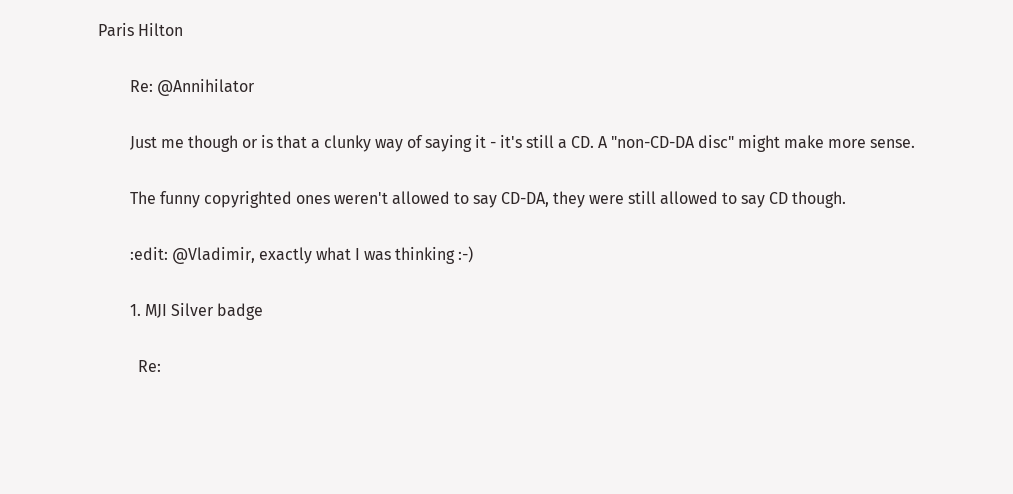Paris Hilton

        Re: @Annihilator

        Just me though or is that a clunky way of saying it - it's still a CD. A "non-CD-DA disc" might make more sense.

        The funny copyrighted ones weren't allowed to say CD-DA, they were still allowed to say CD though.

        :edit: @Vladimir, exactly what I was thinking :-)

        1. MJI Silver badge

          Re: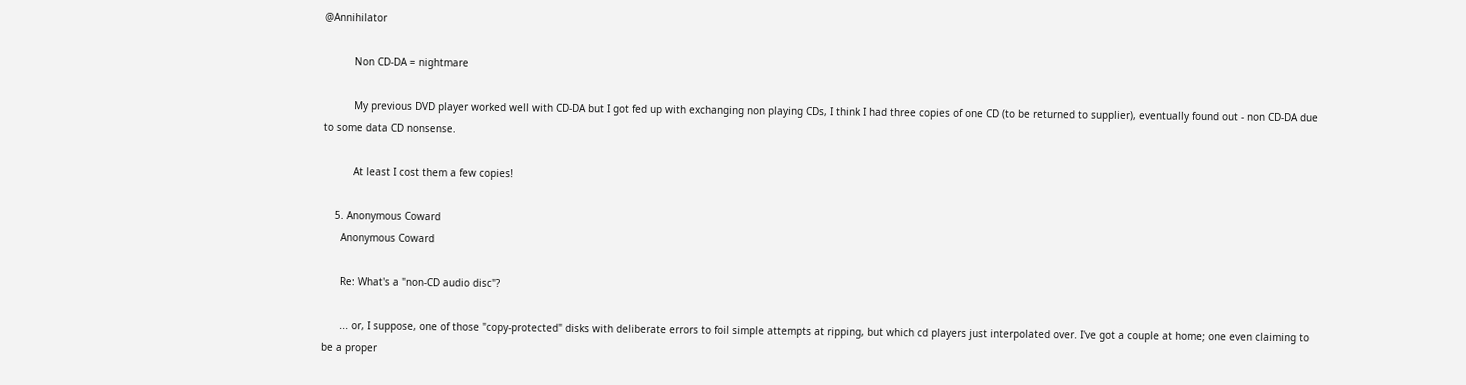@Annihilator

          Non CD-DA = nightmare

          My previous DVD player worked well with CD-DA but I got fed up with exchanging non playing CDs, I think I had three copies of one CD (to be returned to supplier), eventually found out - non CD-DA due to some data CD nonsense.

          At least I cost them a few copies!

    5. Anonymous Coward
      Anonymous Coward

      Re: What's a "non-CD audio disc"?

      ... or, I suppose, one of those "copy-protected" disks with deliberate errors to foil simple attempts at ripping, but which cd players just interpolated over. I've got a couple at home; one even claiming to be a proper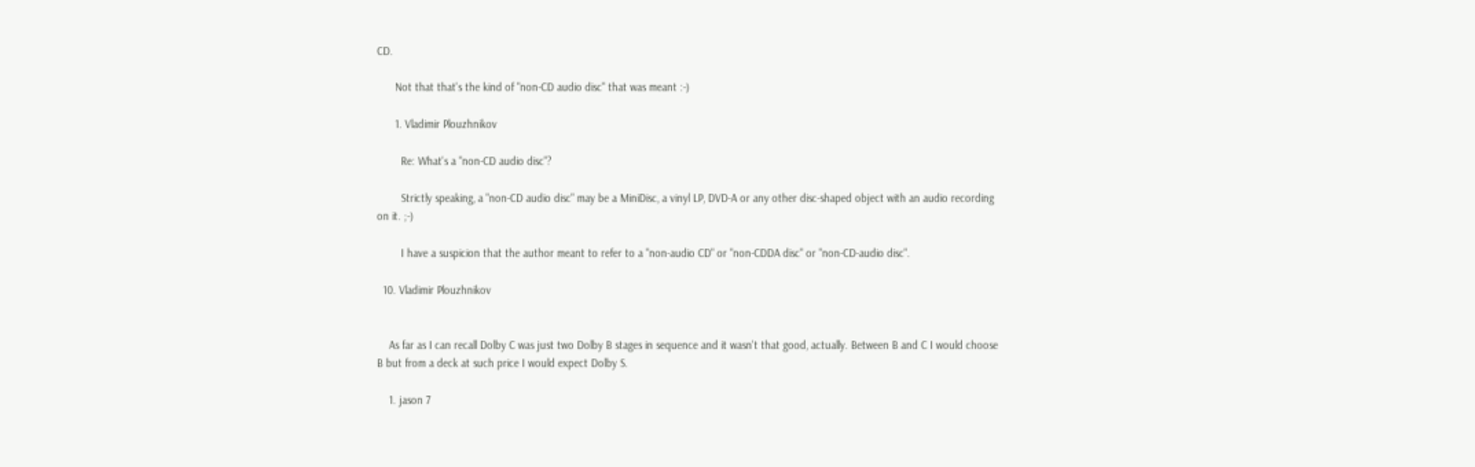CD.

      Not that that's the kind of "non-CD audio disc" that was meant :-)

      1. Vladimir Plouzhnikov

        Re: What's a "non-CD audio disc"?

        Strictly speaking, a "non-CD audio disc" may be a MiniDisc, a vinyl LP, DVD-A or any other disc-shaped object with an audio recording on it. ;-)

        I have a suspicion that the author meant to refer to a "non-audio CD" or "non-CDDA disc" or "non-CD-audio disc".

  10. Vladimir Plouzhnikov


    As far as I can recall Dolby C was just two Dolby B stages in sequence and it wasn't that good, actually. Between B and C I would choose B but from a deck at such price I would expect Dolby S.

    1. jason 7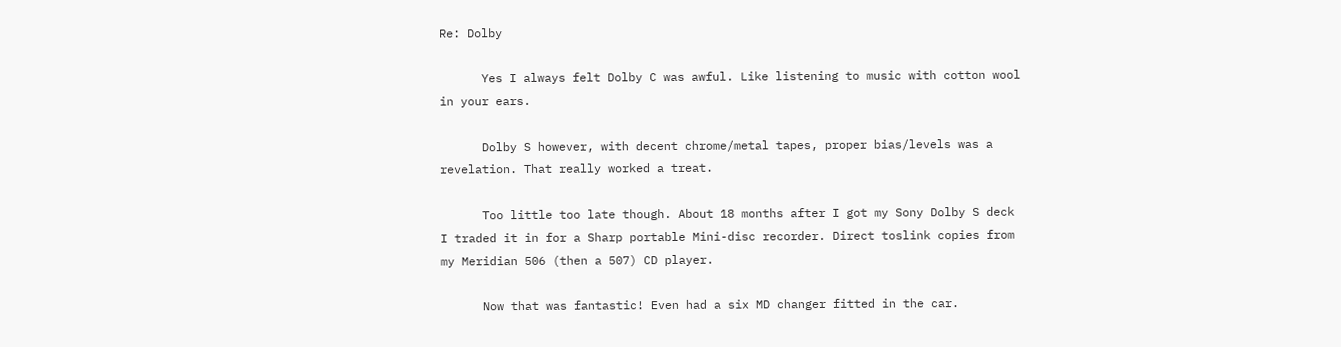Re: Dolby

      Yes I always felt Dolby C was awful. Like listening to music with cotton wool in your ears.

      Dolby S however, with decent chrome/metal tapes, proper bias/levels was a revelation. That really worked a treat.

      Too little too late though. About 18 months after I got my Sony Dolby S deck I traded it in for a Sharp portable Mini-disc recorder. Direct toslink copies from my Meridian 506 (then a 507) CD player.

      Now that was fantastic! Even had a six MD changer fitted in the car.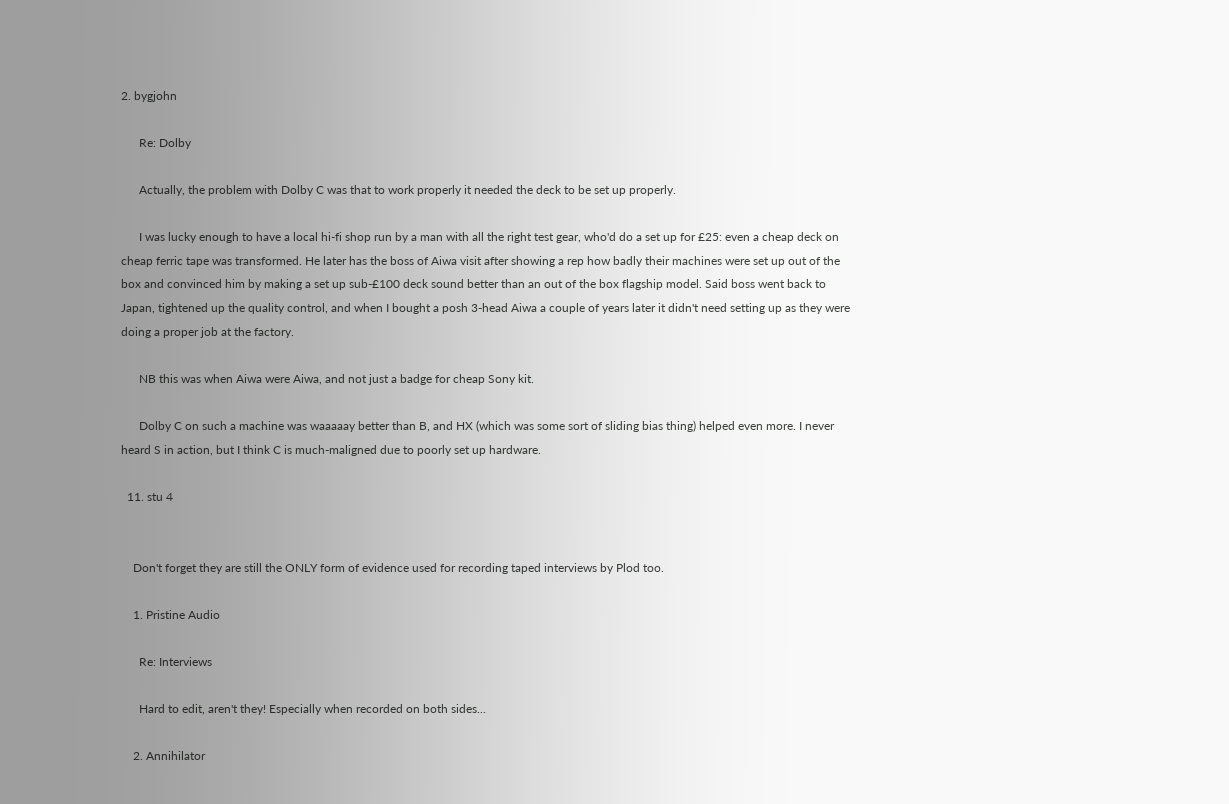2. bygjohn

      Re: Dolby

      Actually, the problem with Dolby C was that to work properly it needed the deck to be set up properly.

      I was lucky enough to have a local hi-fi shop run by a man with all the right test gear, who'd do a set up for £25: even a cheap deck on cheap ferric tape was transformed. He later has the boss of Aiwa visit after showing a rep how badly their machines were set up out of the box and convinced him by making a set up sub-£100 deck sound better than an out of the box flagship model. Said boss went back to Japan, tightened up the quality control, and when I bought a posh 3-head Aiwa a couple of years later it didn't need setting up as they were doing a proper job at the factory.

      NB this was when Aiwa were Aiwa, and not just a badge for cheap Sony kit.

      Dolby C on such a machine was waaaaay better than B, and HX (which was some sort of sliding bias thing) helped even more. I never heard S in action, but I think C is much-maligned due to poorly set up hardware.

  11. stu 4


    Don't forget they are still the ONLY form of evidence used for recording taped interviews by Plod too.

    1. Pristine Audio

      Re: Interviews

      Hard to edit, aren't they! Especially when recorded on both sides...

    2. Annihilator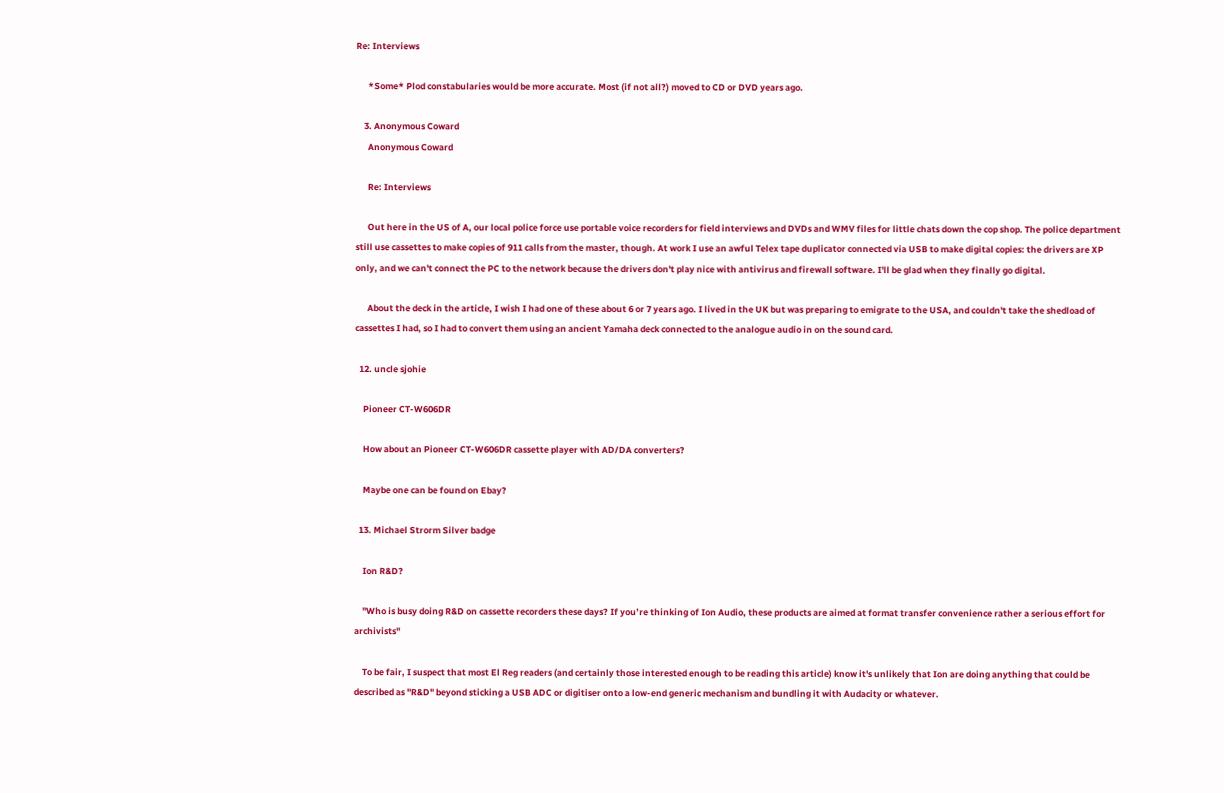Re: Interviews

      *Some* Plod constabularies would be more accurate. Most (if not all?) moved to CD or DVD years ago.

    3. Anonymous Coward
      Anonymous Coward

      Re: Interviews

      Out here in the US of A, our local police force use portable voice recorders for field interviews and DVDs and WMV files for little chats down the cop shop. The police department still use cassettes to make copies of 911 calls from the master, though. At work I use an awful Telex tape duplicator connected via USB to make digital copies: the drivers are XP only, and we can't connect the PC to the network because the drivers don't play nice with antivirus and firewall software. I'll be glad when they finally go digital.

      About the deck in the article, I wish I had one of these about 6 or 7 years ago. I lived in the UK but was preparing to emigrate to the USA, and couldn't take the shedload of cassettes I had, so I had to convert them using an ancient Yamaha deck connected to the analogue audio in on the sound card.

  12. uncle sjohie

    Pioneer CT-W606DR

    How about an Pioneer CT-W606DR cassette player with AD/DA converters?

    Maybe one can be found on Ebay?

  13. Michael Strorm Silver badge

    Ion R&D?

    "Who is busy doing R&D on cassette recorders these days? If you’re thinking of Ion Audio, these products are aimed at format transfer convenience rather a serious effort for archivists"

    To be fair, I suspect that most El Reg readers (and certainly those interested enough to be reading this article) know it's unlikely that Ion are doing anything that could be described as "R&D" beyond sticking a USB ADC or digitiser onto a low-end generic mechanism and bundling it with Audacity or whatever.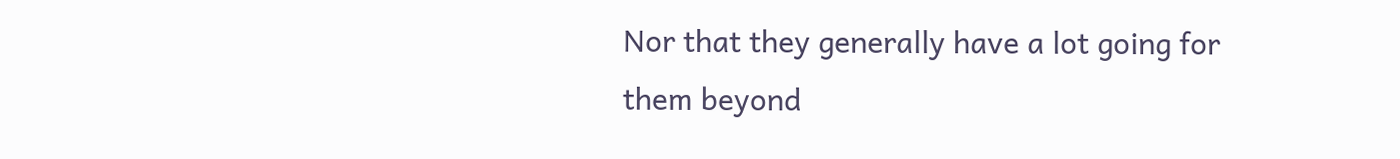Nor that they generally have a lot going for them beyond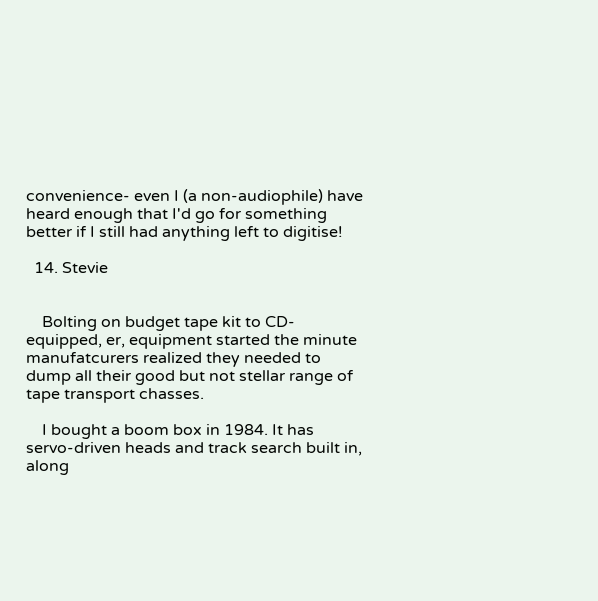convenience- even I (a non-audiophile) have heard enough that I'd go for something better if I still had anything left to digitise!

  14. Stevie


    Bolting on budget tape kit to CD-equipped, er, equipment started the minute manufatcurers realized they needed to dump all their good but not stellar range of tape transport chasses.

    I bought a boom box in 1984. It has servo-driven heads and track search built in, along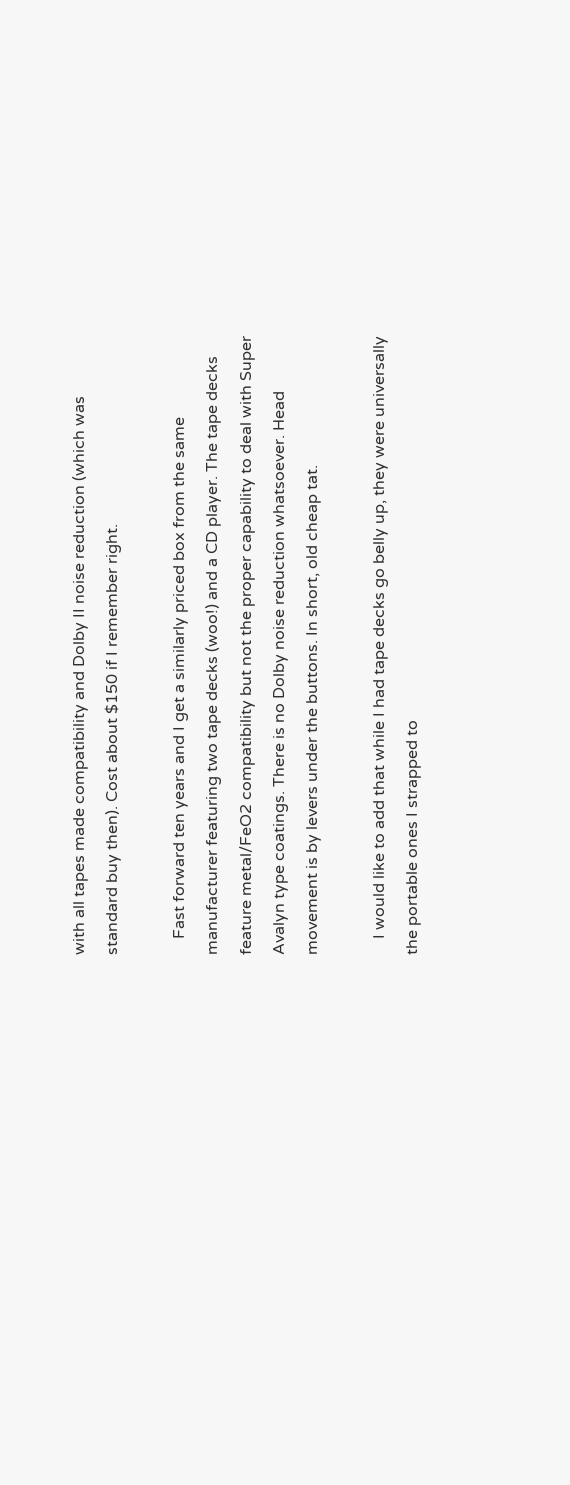with all tapes made compatibility and Dolby II noise reduction (which was standard buy then). Cost about $150 if I remember right.

    Fast forward ten years and I get a similarly priced box from the same manufacturer featuring two tape decks (woo!) and a CD player. The tape decks feature metal/FeO2 compatibility but not the proper capability to deal with Super Avalyn type coatings. There is no Dolby noise reduction whatsoever. Head movement is by levers under the buttons. In short, old cheap tat.

    I would like to add that while I had tape decks go belly up, they were universally the portable ones I strapped to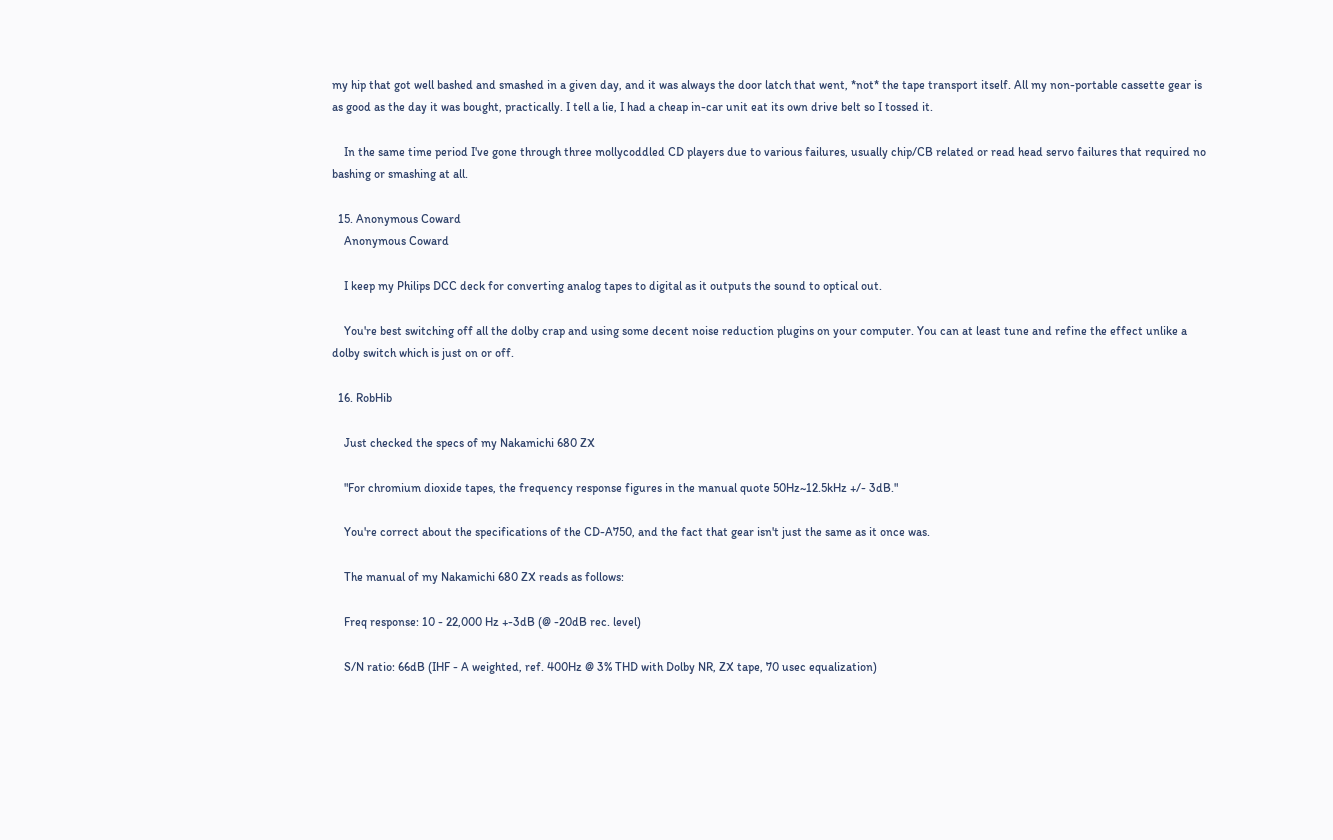my hip that got well bashed and smashed in a given day, and it was always the door latch that went, *not* the tape transport itself. All my non-portable cassette gear is as good as the day it was bought, practically. I tell a lie, I had a cheap in-car unit eat its own drive belt so I tossed it.

    In the same time period I've gone through three mollycoddled CD players due to various failures, usually chip/CB related or read head servo failures that required no bashing or smashing at all.

  15. Anonymous Coward
    Anonymous Coward

    I keep my Philips DCC deck for converting analog tapes to digital as it outputs the sound to optical out.

    You're best switching off all the dolby crap and using some decent noise reduction plugins on your computer. You can at least tune and refine the effect unlike a dolby switch which is just on or off.

  16. RobHib

    Just checked the specs of my Nakamichi 680 ZX

    "For chromium dioxide tapes, the frequency response figures in the manual quote 50Hz~12.5kHz +/- 3dB."

    You're correct about the specifications of the CD-A750, and the fact that gear isn't just the same as it once was.

    The manual of my Nakamichi 680 ZX reads as follows:

    Freq response: 10 - 22,000 Hz +-3dB (@ -20dB rec. level)

    S/N ratio: 66dB (IHF - A weighted, ref. 400Hz @ 3% THD with Dolby NR, ZX tape, 70 usec equalization)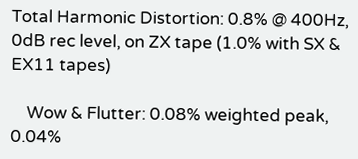Total Harmonic Distortion: 0.8% @ 400Hz, 0dB rec level, on ZX tape (1.0% with SX & EX11 tapes)

    Wow & Flutter: 0.08% weighted peak, 0.04%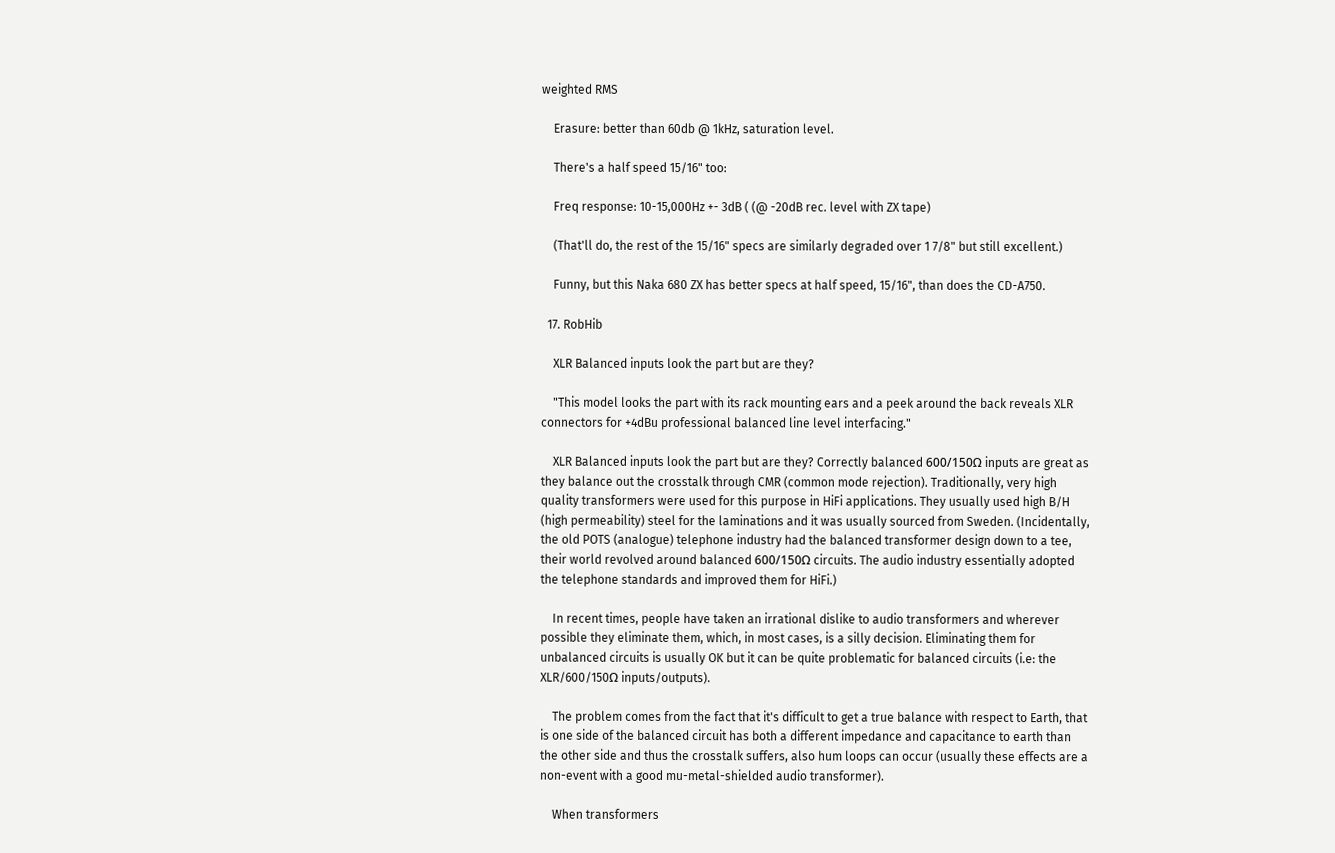weighted RMS

    Erasure: better than 60db @ 1kHz, saturation level.

    There's a half speed 15/16" too:

    Freq response: 10-15,000Hz +- 3dB ( (@ -20dB rec. level with ZX tape)

    (That'll do, the rest of the 15/16" specs are similarly degraded over 1 7/8" but still excellent.)

    Funny, but this Naka 680 ZX has better specs at half speed, 15/16", than does the CD-A750.

  17. RobHib

    XLR Balanced inputs look the part but are they?

    "This model looks the part with its rack mounting ears and a peek around the back reveals XLR connectors for +4dBu professional balanced line level interfacing."

    XLR Balanced inputs look the part but are they? Correctly balanced 600/150Ω inputs are great as they balance out the crosstalk through CMR (common mode rejection). Traditionally, very high quality transformers were used for this purpose in HiFi applications. They usually used high B/H (high permeability) steel for the laminations and it was usually sourced from Sweden. (Incidentally, the old POTS (analogue) telephone industry had the balanced transformer design down to a tee, their world revolved around balanced 600/150Ω circuits. The audio industry essentially adopted the telephone standards and improved them for HiFi.)

    In recent times, people have taken an irrational dislike to audio transformers and wherever possible they eliminate them, which, in most cases, is a silly decision. Eliminating them for unbalanced circuits is usually OK but it can be quite problematic for balanced circuits (i.e: the XLR/600/150Ω inputs/outputs).

    The problem comes from the fact that it's difficult to get a true balance with respect to Earth, that is one side of the balanced circuit has both a different impedance and capacitance to earth than the other side and thus the crosstalk suffers, also hum loops can occur (usually these effects are a non-event with a good mu-metal-shielded audio transformer).

    When transformers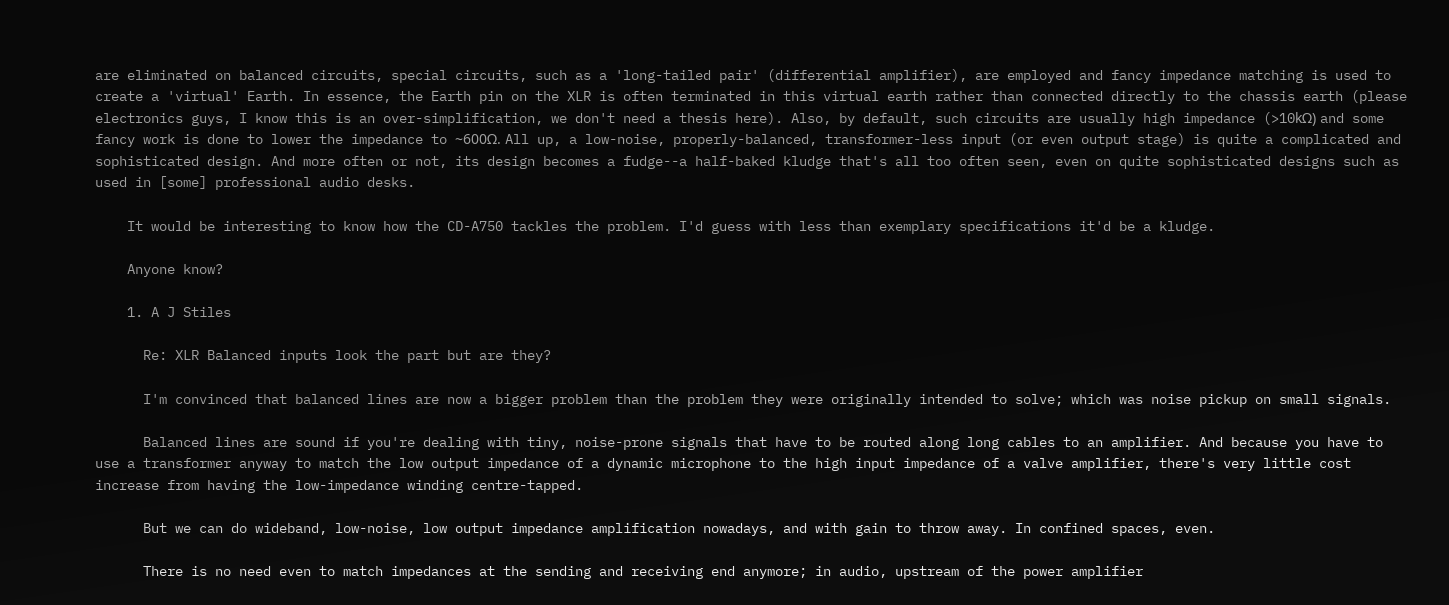are eliminated on balanced circuits, special circuits, such as a 'long-tailed pair' (differential amplifier), are employed and fancy impedance matching is used to create a 'virtual' Earth. In essence, the Earth pin on the XLR is often terminated in this virtual earth rather than connected directly to the chassis earth (please electronics guys, I know this is an over-simplification, we don't need a thesis here). Also, by default, such circuits are usually high impedance (>10kΩ) and some fancy work is done to lower the impedance to ~600Ω. All up, a low-noise, properly-balanced, transformer-less input (or even output stage) is quite a complicated and sophisticated design. And more often or not, its design becomes a fudge--a half-baked kludge that's all too often seen, even on quite sophisticated designs such as used in [some] professional audio desks.

    It would be interesting to know how the CD-A750 tackles the problem. I'd guess with less than exemplary specifications it'd be a kludge.

    Anyone know?

    1. A J Stiles

      Re: XLR Balanced inputs look the part but are they?

      I'm convinced that balanced lines are now a bigger problem than the problem they were originally intended to solve; which was noise pickup on small signals.

      Balanced lines are sound if you're dealing with tiny, noise-prone signals that have to be routed along long cables to an amplifier. And because you have to use a transformer anyway to match the low output impedance of a dynamic microphone to the high input impedance of a valve amplifier, there's very little cost increase from having the low-impedance winding centre-tapped.

      But we can do wideband, low-noise, low output impedance amplification nowadays, and with gain to throw away. In confined spaces, even.

      There is no need even to match impedances at the sending and receiving end anymore; in audio, upstream of the power amplifier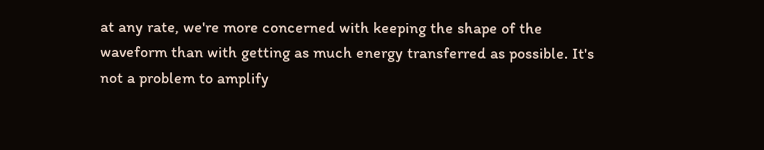at any rate, we're more concerned with keeping the shape of the waveform than with getting as much energy transferred as possible. It's not a problem to amplify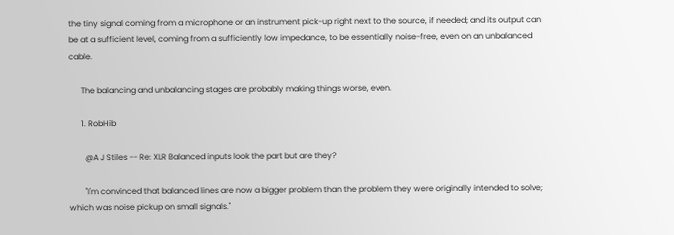the tiny signal coming from a microphone or an instrument pick-up right next to the source, if needed; and its output can be at a sufficient level, coming from a sufficiently low impedance, to be essentially noise-free, even on an unbalanced cable.

      The balancing and unbalancing stages are probably making things worse, even.

      1. RobHib

        @A J Stiles -- Re: XLR Balanced inputs look the part but are they?

        "I'm convinced that balanced lines are now a bigger problem than the problem they were originally intended to solve; which was noise pickup on small signals."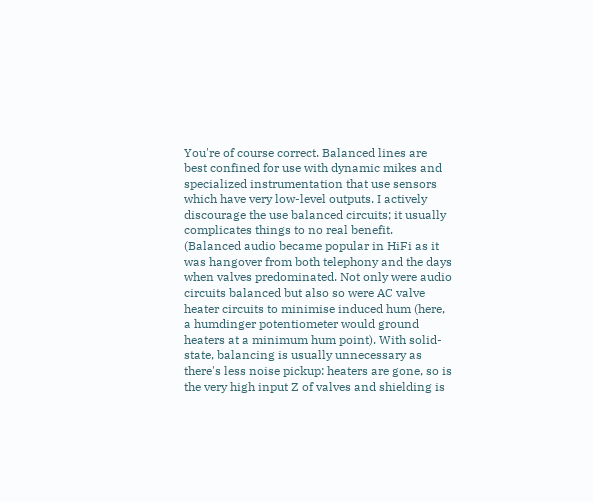You're of course correct. Balanced lines are best confined for use with dynamic mikes and specialized instrumentation that use sensors which have very low-level outputs. I actively discourage the use balanced circuits; it usually complicates things to no real benefit. (Balanced audio became popular in HiFi as it was hangover from both telephony and the days when valves predominated. Not only were audio circuits balanced but also so were AC valve heater circuits to minimise induced hum (here, a humdinger potentiometer would ground heaters at a minimum hum point). With solid-state, balancing is usually unnecessary as there's less noise pickup: heaters are gone, so is the very high input Z of valves and shielding is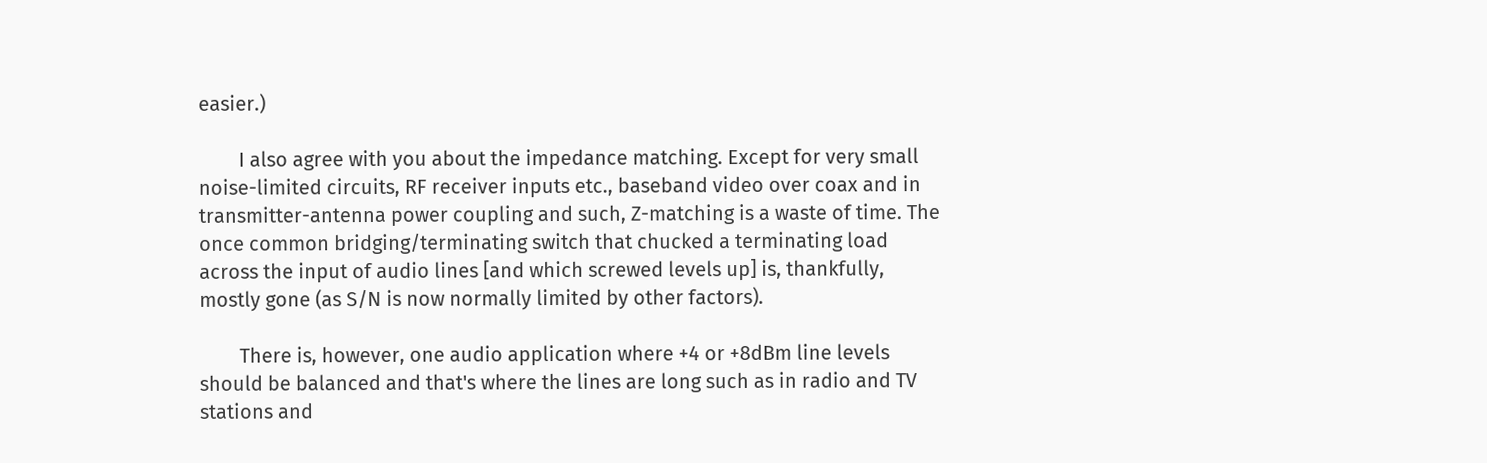easier.)

        I also agree with you about the impedance matching. Except for very small noise-limited circuits, RF receiver inputs etc., baseband video over coax and in transmitter-antenna power coupling and such, Z-matching is a waste of time. The once common bridging/terminating switch that chucked a terminating load across the input of audio lines [and which screwed levels up] is, thankfully, mostly gone (as S/N is now normally limited by other factors).

        There is, however, one audio application where +4 or +8dBm line levels should be balanced and that's where the lines are long such as in radio and TV stations and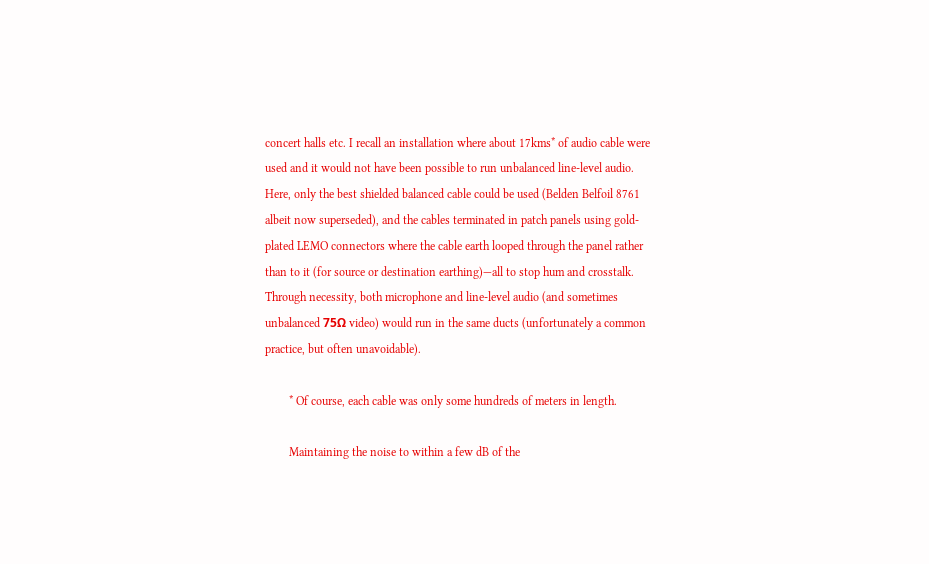concert halls etc. I recall an installation where about 17kms* of audio cable were used and it would not have been possible to run unbalanced line-level audio. Here, only the best shielded balanced cable could be used (Belden Belfoil 8761 albeit now superseded), and the cables terminated in patch panels using gold-plated LEMO connectors where the cable earth looped through the panel rather than to it (for source or destination earthing)—all to stop hum and crosstalk. Through necessity, both microphone and line-level audio (and sometimes unbalanced 75Ω video) would run in the same ducts (unfortunately a common practice, but often unavoidable).

        * Of course, each cable was only some hundreds of meters in length.

        Maintaining the noise to within a few dB of the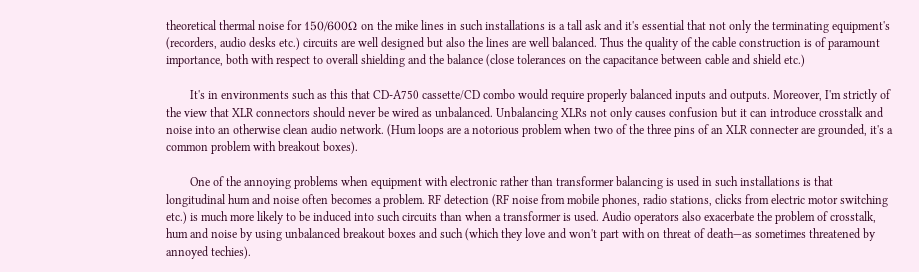theoretical thermal noise for 150/600Ω on the mike lines in such installations is a tall ask and it's essential that not only the terminating equipment's (recorders, audio desks etc.) circuits are well designed but also the lines are well balanced. Thus the quality of the cable construction is of paramount importance, both with respect to overall shielding and the balance (close tolerances on the capacitance between cable and shield etc.)

        It's in environments such as this that CD-A750 cassette/CD combo would require properly balanced inputs and outputs. Moreover, I'm strictly of the view that XLR connectors should never be wired as unbalanced. Unbalancing XLRs not only causes confusion but it can introduce crosstalk and noise into an otherwise clean audio network. (Hum loops are a notorious problem when two of the three pins of an XLR connecter are grounded, it's a common problem with breakout boxes).

        One of the annoying problems when equipment with electronic rather than transformer balancing is used in such installations is that longitudinal hum and noise often becomes a problem. RF detection (RF noise from mobile phones, radio stations, clicks from electric motor switching etc.) is much more likely to be induced into such circuits than when a transformer is used. Audio operators also exacerbate the problem of crosstalk, hum and noise by using unbalanced breakout boxes and such (which they love and won't part with on threat of death—as sometimes threatened by annoyed techies).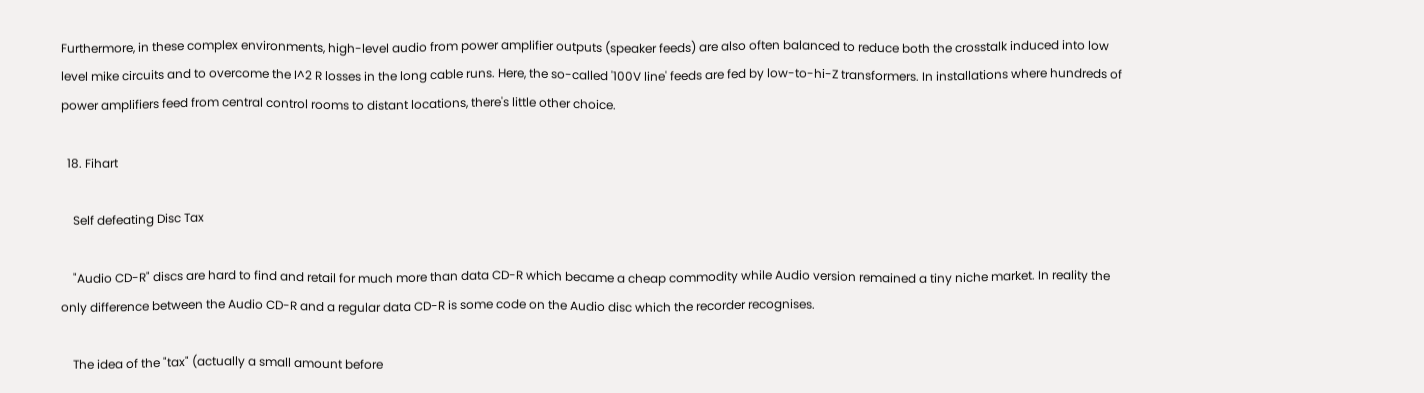Furthermore, in these complex environments, high-level audio from power amplifier outputs (speaker feeds) are also often balanced to reduce both the crosstalk induced into low level mike circuits and to overcome the I^2 R losses in the long cable runs. Here, the so-called '100V line' feeds are fed by low-to-hi-Z transformers. In installations where hundreds of power amplifiers feed from central control rooms to distant locations, there's little other choice.

  18. Fihart

    Self defeating Disc Tax

    "Audio CD-R" discs are hard to find and retail for much more than data CD-R which became a cheap commodity while Audio version remained a tiny niche market. In reality the only difference between the Audio CD-R and a regular data CD-R is some code on the Audio disc which the recorder recognises.

    The idea of the "tax" (actually a small amount before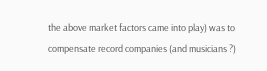the above market factors came into play) was to compensate record companies (and musicians ?)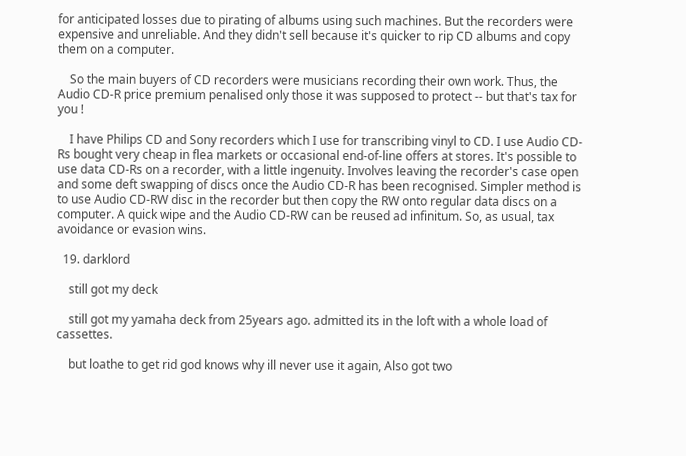for anticipated losses due to pirating of albums using such machines. But the recorders were expensive and unreliable. And they didn't sell because it's quicker to rip CD albums and copy them on a computer.

    So the main buyers of CD recorders were musicians recording their own work. Thus, the Audio CD-R price premium penalised only those it was supposed to protect -- but that's tax for you !

    I have Philips CD and Sony recorders which I use for transcribing vinyl to CD. I use Audio CD-Rs bought very cheap in flea markets or occasional end-of-line offers at stores. It's possible to use data CD-Rs on a recorder, with a little ingenuity. Involves leaving the recorder's case open and some deft swapping of discs once the Audio CD-R has been recognised. Simpler method is to use Audio CD-RW disc in the recorder but then copy the RW onto regular data discs on a computer. A quick wipe and the Audio CD-RW can be reused ad infinitum. So, as usual, tax avoidance or evasion wins.

  19. darklord

    still got my deck

    still got my yamaha deck from 25years ago. admitted its in the loft with a whole load of cassettes.

    but loathe to get rid god knows why ill never use it again, Also got two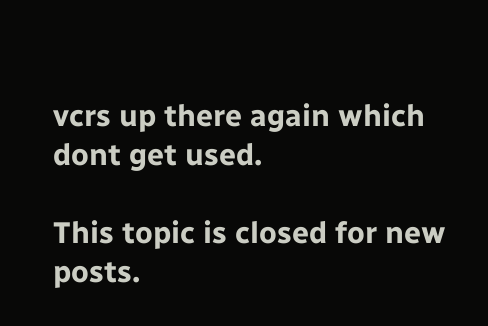vcrs up there again which dont get used.

This topic is closed for new posts.